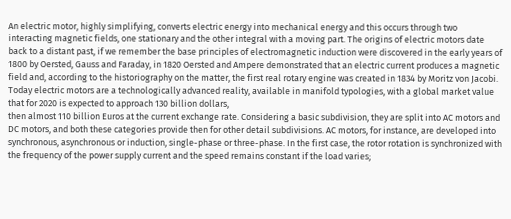An electric motor, highly simplifying, converts electric energy into mechanical energy and this occurs through two interacting magnetic fields, one stationary and the other integral with a moving part. The origins of electric motors date back to a distant past, if we remember the base principles of electromagnetic induction were discovered in the early years of 1800 by Oersted, Gauss and Faraday, in 1820 Oersted and Ampere demonstrated that an electric current produces a magnetic field and, according to the historiography on the matter, the first real rotary engine was created in 1834 by Moritz von Jacobi. Today electric motors are a technologically advanced reality, available in manifold typologies, with a global market value that for 2020 is expected to approach 130 billion dollars,
then almost 110 billion Euros at the current exchange rate. Considering a basic subdivision, they are split into AC motors and DC motors, and both these categories provide then for other detail subdivisions. AC motors, for instance, are developed into synchronous, asynchronous or induction, single-phase or three-phase. In the first case, the rotor rotation is synchronized with the frequency of the power supply current and the speed remains constant if the load varies;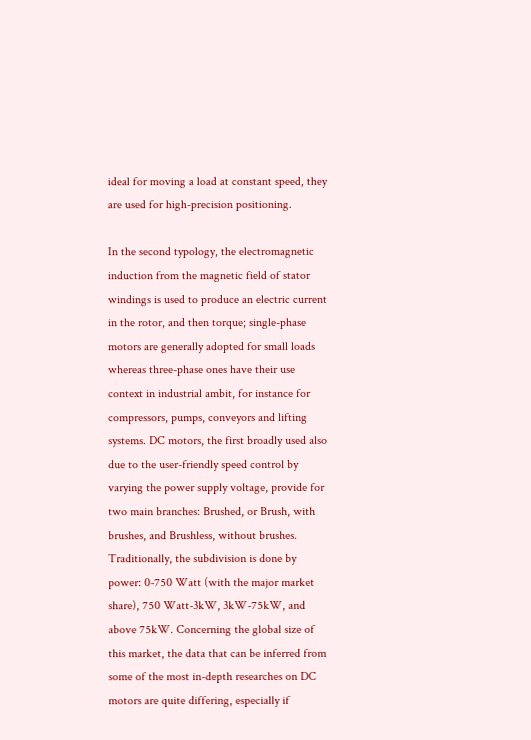ideal for moving a load at constant speed, they are used for high-precision positioning.

In the second typology, the electromagnetic induction from the magnetic field of stator windings is used to produce an electric current in the rotor, and then torque; single-phase motors are generally adopted for small loads whereas three-phase ones have their use context in industrial ambit, for instance for compressors, pumps, conveyors and lifting systems. DC motors, the first broadly used also due to the user-friendly speed control by varying the power supply voltage, provide for two main branches: Brushed, or Brush, with brushes, and Brushless, without brushes. Traditionally, the subdivision is done by power: 0-750 Watt (with the major market share), 750 Watt-3kW, 3kW-75kW, and above 75kW. Concerning the global size of this market, the data that can be inferred from some of the most in-depth researches on DC motors are quite differing, especially if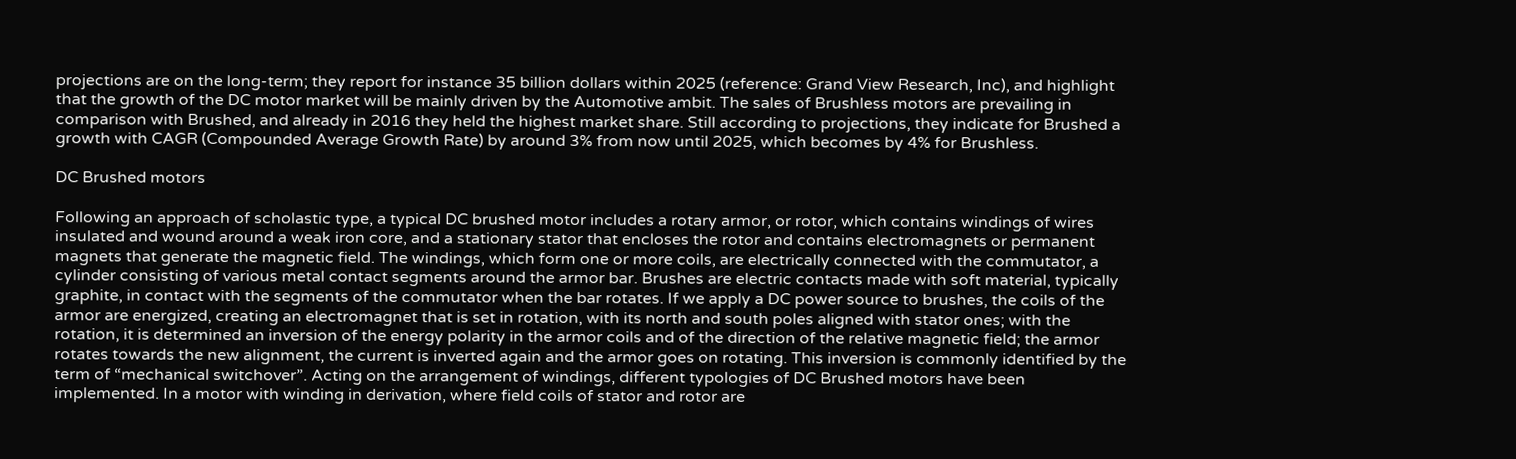projections are on the long-term; they report for instance 35 billion dollars within 2025 (reference: Grand View Research, Inc), and highlight that the growth of the DC motor market will be mainly driven by the Automotive ambit. The sales of Brushless motors are prevailing in comparison with Brushed, and already in 2016 they held the highest market share. Still according to projections, they indicate for Brushed a growth with CAGR (Compounded Average Growth Rate) by around 3% from now until 2025, which becomes by 4% for Brushless.

DC Brushed motors

Following an approach of scholastic type, a typical DC brushed motor includes a rotary armor, or rotor, which contains windings of wires insulated and wound around a weak iron core, and a stationary stator that encloses the rotor and contains electromagnets or permanent magnets that generate the magnetic field. The windings, which form one or more coils, are electrically connected with the commutator, a cylinder consisting of various metal contact segments around the armor bar. Brushes are electric contacts made with soft material, typically graphite, in contact with the segments of the commutator when the bar rotates. If we apply a DC power source to brushes, the coils of the armor are energized, creating an electromagnet that is set in rotation, with its north and south poles aligned with stator ones; with the rotation, it is determined an inversion of the energy polarity in the armor coils and of the direction of the relative magnetic field; the armor rotates towards the new alignment, the current is inverted again and the armor goes on rotating. This inversion is commonly identified by the term of “mechanical switchover”. Acting on the arrangement of windings, different typologies of DC Brushed motors have been implemented. In a motor with winding in derivation, where field coils of stator and rotor are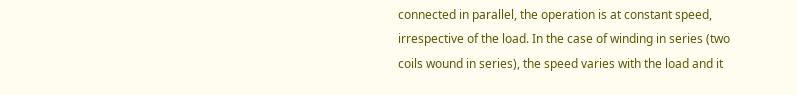connected in parallel, the operation is at constant speed, irrespective of the load. In the case of winding in series (two coils wound in series), the speed varies with the load and it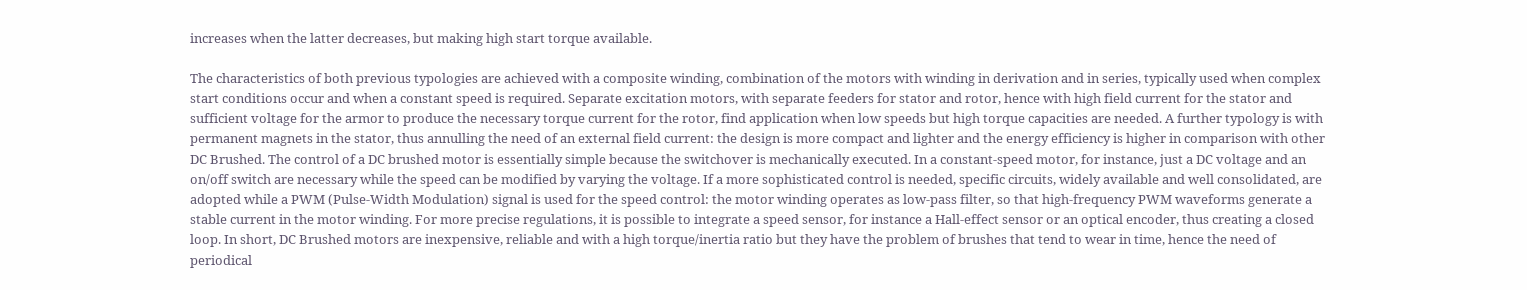increases when the latter decreases, but making high start torque available.

The characteristics of both previous typologies are achieved with a composite winding, combination of the motors with winding in derivation and in series, typically used when complex start conditions occur and when a constant speed is required. Separate excitation motors, with separate feeders for stator and rotor, hence with high field current for the stator and sufficient voltage for the armor to produce the necessary torque current for the rotor, find application when low speeds but high torque capacities are needed. A further typology is with permanent magnets in the stator, thus annulling the need of an external field current: the design is more compact and lighter and the energy efficiency is higher in comparison with other DC Brushed. The control of a DC brushed motor is essentially simple because the switchover is mechanically executed. In a constant-speed motor, for instance, just a DC voltage and an on/off switch are necessary while the speed can be modified by varying the voltage. If a more sophisticated control is needed, specific circuits, widely available and well consolidated, are adopted while a PWM (Pulse-Width Modulation) signal is used for the speed control: the motor winding operates as low-pass filter, so that high-frequency PWM waveforms generate a stable current in the motor winding. For more precise regulations, it is possible to integrate a speed sensor, for instance a Hall-effect sensor or an optical encoder, thus creating a closed loop. In short, DC Brushed motors are inexpensive, reliable and with a high torque/inertia ratio but they have the problem of brushes that tend to wear in time, hence the need of periodical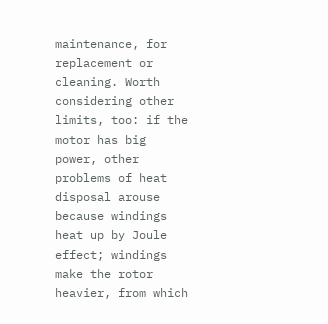maintenance, for replacement or cleaning. Worth considering other limits, too: if the motor has big power, other problems of heat disposal arouse because windings heat up by Joule effect; windings make the rotor heavier, from which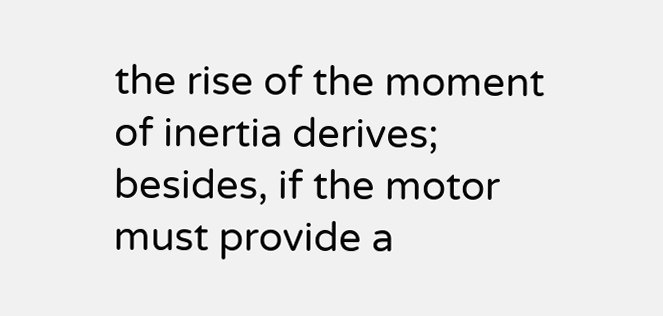the rise of the moment of inertia derives; besides, if the motor must provide a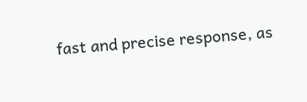fast and precise response, as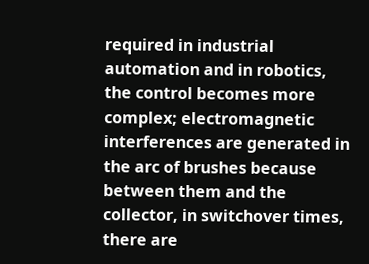required in industrial automation and in robotics, the control becomes more complex; electromagnetic interferences are generated in the arc of brushes because between them and the collector, in switchover times, there are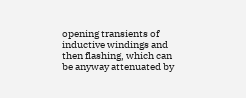opening transients of inductive windings and then flashing, which can be anyway attenuated by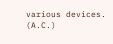various devices. (A.C.)